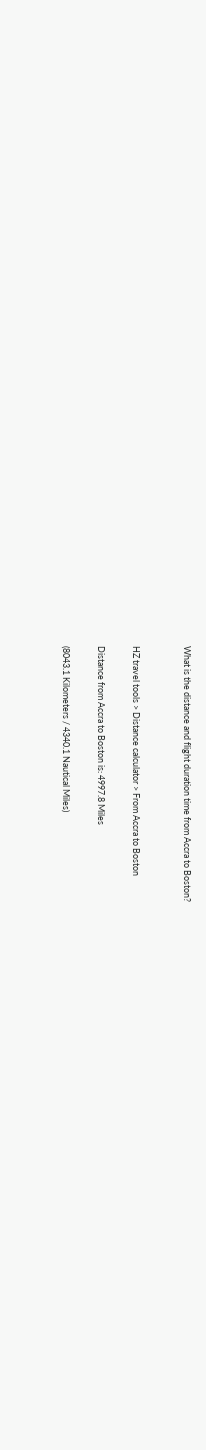What is the distance and flight duration time from Accra to Boston?


HZ travel tools > Distance calculator > From Accra to Boston

Distance from Accra to Boston is: 4997.8 Miles

(8043.1 Kilometers / 4340.1 Nautical Miles)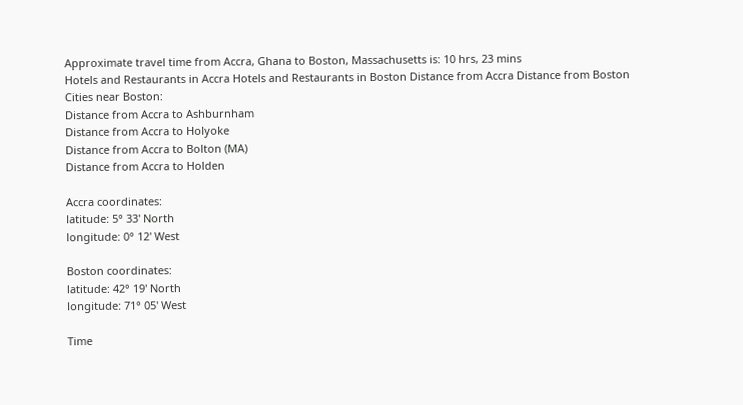Approximate travel time from Accra, Ghana to Boston, Massachusetts is: 10 hrs, 23 mins
Hotels and Restaurants in Accra Hotels and Restaurants in Boston Distance from Accra Distance from Boston
Cities near Boston:
Distance from Accra to Ashburnham
Distance from Accra to Holyoke
Distance from Accra to Bolton (MA)
Distance from Accra to Holden

Accra coordinates:
latitude: 5° 33' North
longitude: 0° 12' West

Boston coordinates:
latitude: 42° 19' North
longitude: 71° 05' West

Time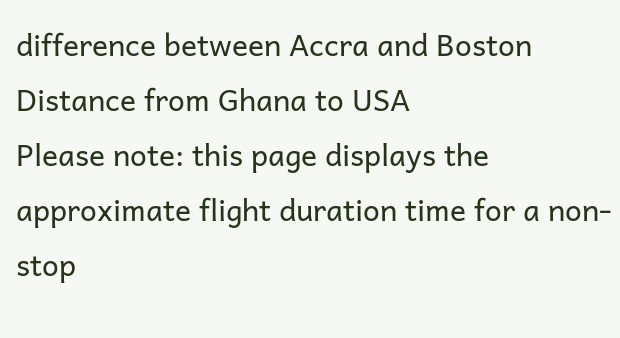difference between Accra and Boston Distance from Ghana to USA
Please note: this page displays the approximate flight duration time for a non-stop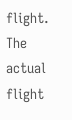flight. The actual flight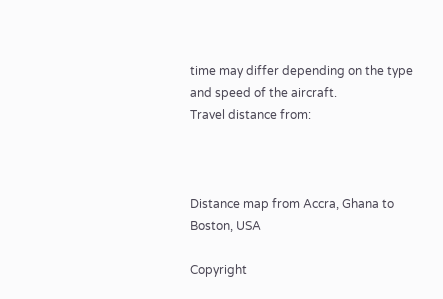time may differ depending on the type and speed of the aircraft.
Travel distance from:



Distance map from Accra, Ghana to Boston, USA

Copyright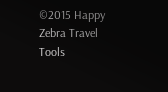©2015 Happy Zebra Travel Tools